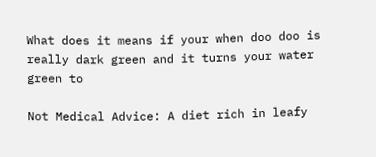What does it means if your when doo doo is really dark green and it turns your water green to

Not Medical Advice: A diet rich in leafy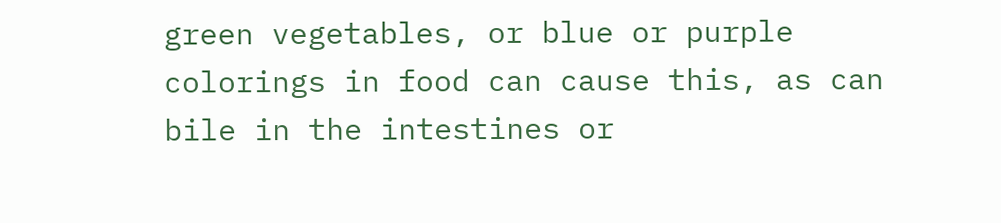green vegetables, or blue or purple colorings in food can cause this, as can bile in the intestines or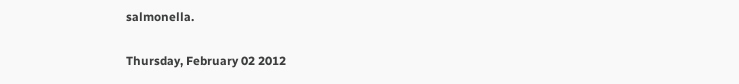salmonella.

Thursday, February 02 2012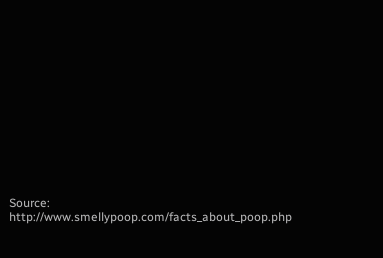Source: http://www.smellypoop.com/facts_about_poop.php